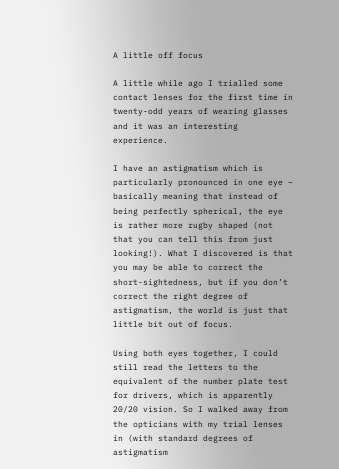A little off focus

A little while ago I trialled some contact lenses for the first time in twenty-odd years of wearing glasses and it was an interesting experience.

I have an astigmatism which is particularly pronounced in one eye – basically meaning that instead of being perfectly spherical, the eye is rather more rugby shaped (not that you can tell this from just looking!). What I discovered is that you may be able to correct the short-sightedness, but if you don’t correct the right degree of astigmatism, the world is just that little bit out of focus.

Using both eyes together, I could still read the letters to the equivalent of the number plate test for drivers, which is apparently 20/20 vision. So I walked away from the opticians with my trial lenses in (with standard degrees of astigmatism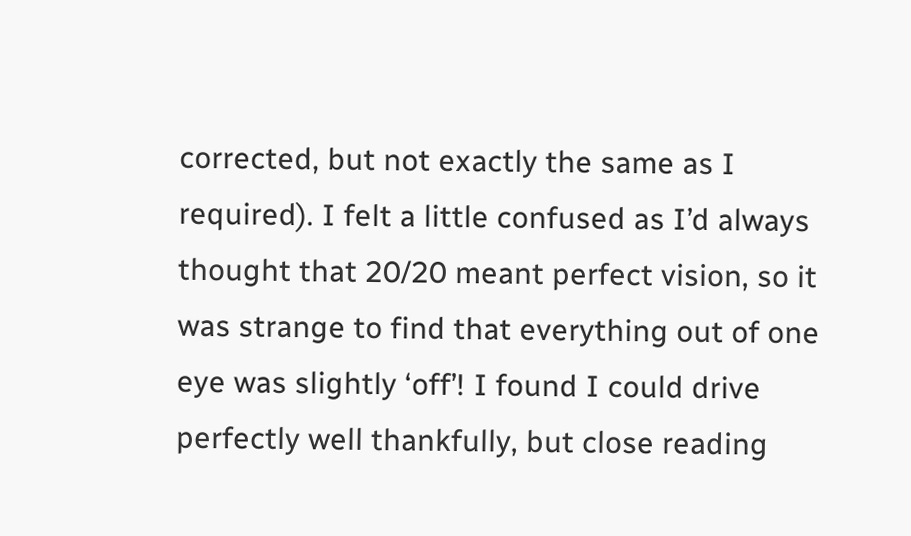corrected, but not exactly the same as I required). I felt a little confused as I’d always thought that 20/20 meant perfect vision, so it was strange to find that everything out of one eye was slightly ‘off’! I found I could drive perfectly well thankfully, but close reading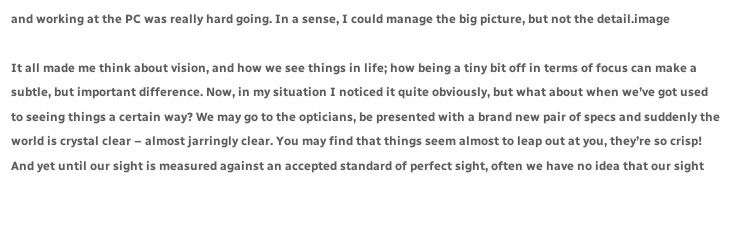and working at the PC was really hard going. In a sense, I could manage the big picture, but not the detail.image

It all made me think about vision, and how we see things in life; how being a tiny bit off in terms of focus can make a subtle, but important difference. Now, in my situation I noticed it quite obviously, but what about when we’ve got used to seeing things a certain way? We may go to the opticians, be presented with a brand new pair of specs and suddenly the world is crystal clear – almost jarringly clear. You may find that things seem almost to leap out at you, they’re so crisp! And yet until our sight is measured against an accepted standard of perfect sight, often we have no idea that our sight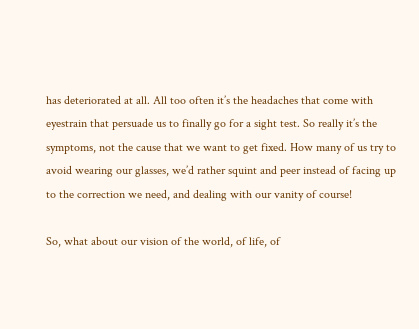has deteriorated at all. All too often it’s the headaches that come with eyestrain that persuade us to finally go for a sight test. So really it’s the symptoms, not the cause that we want to get fixed. How many of us try to avoid wearing our glasses, we’d rather squint and peer instead of facing up to the correction we need, and dealing with our vanity of course!

So, what about our vision of the world, of life, of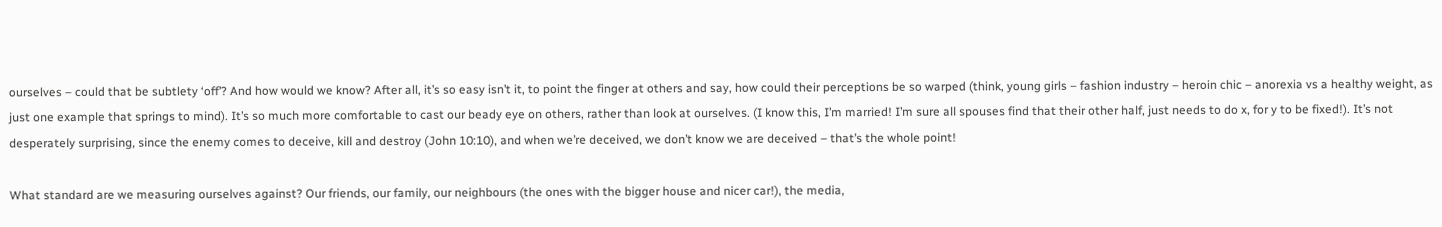ourselves – could that be subtlety ‘off’? And how would we know? After all, it’s so easy isn’t it, to point the finger at others and say, how could their perceptions be so warped (think, young girls – fashion industry – heroin chic – anorexia vs a healthy weight, as just one example that springs to mind). It’s so much more comfortable to cast our beady eye on others, rather than look at ourselves. (I know this, I’m married! I’m sure all spouses find that their other half, just needs to do x, for y to be fixed!). It’s not desperately surprising, since the enemy comes to deceive, kill and destroy (John 10:10), and when we’re deceived, we don’t know we are deceived – that’s the whole point!

What standard are we measuring ourselves against? Our friends, our family, our neighbours (the ones with the bigger house and nicer car!), the media,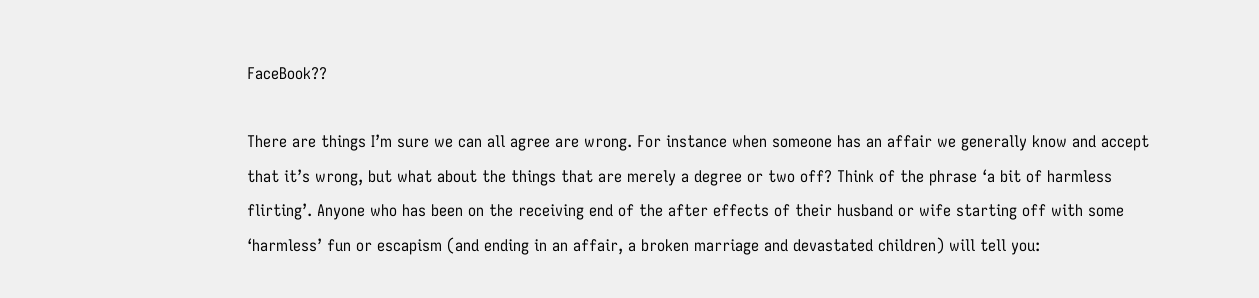FaceBook??

There are things I’m sure we can all agree are wrong. For instance when someone has an affair we generally know and accept that it’s wrong, but what about the things that are merely a degree or two off? Think of the phrase ‘a bit of harmless flirting’. Anyone who has been on the receiving end of the after effects of their husband or wife starting off with some ‘harmless’ fun or escapism (and ending in an affair, a broken marriage and devastated children) will tell you: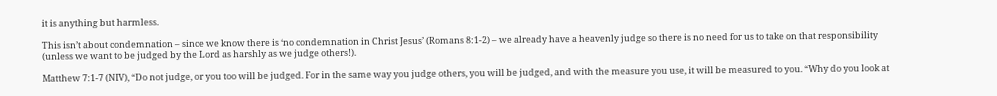it is anything but harmless.

This isn’t about condemnation – since we know there is ‘no condemnation in Christ Jesus’ (Romans 8:1-2) – we already have a heavenly judge so there is no need for us to take on that responsibility (unless we want to be judged by the Lord as harshly as we judge others!).

Matthew 7:1-7 (NIV), “Do not judge, or you too will be judged. For in the same way you judge others, you will be judged, and with the measure you use, it will be measured to you. “Why do you look at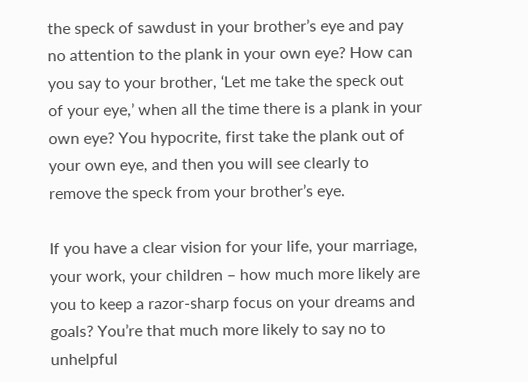the speck of sawdust in your brother’s eye and pay no attention to the plank in your own eye? How can you say to your brother, ‘Let me take the speck out of your eye,’ when all the time there is a plank in your own eye? You hypocrite, first take the plank out of your own eye, and then you will see clearly to remove the speck from your brother’s eye.

If you have a clear vision for your life, your marriage, your work, your children – how much more likely are you to keep a razor-sharp focus on your dreams and goals? You’re that much more likely to say no to unhelpful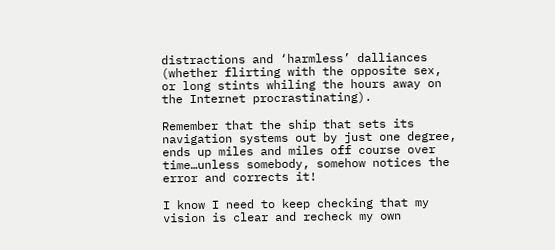distractions and ‘harmless’ dalliances (whether flirting with the opposite sex, or long stints whiling the hours away on the Internet procrastinating).

Remember that the ship that sets its navigation systems out by just one degree, ends up miles and miles off course over time…unless somebody, somehow notices the error and corrects it!

I know I need to keep checking that my vision is clear and recheck my own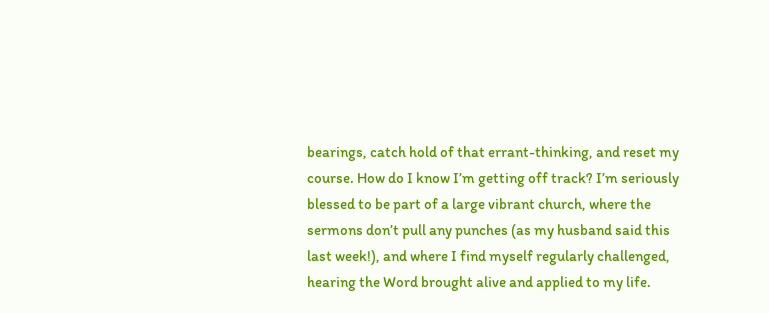bearings, catch hold of that errant-thinking, and reset my course. How do I know I’m getting off track? I’m seriously blessed to be part of a large vibrant church, where the sermons don’t pull any punches (as my husband said this last week!), and where I find myself regularly challenged, hearing the Word brought alive and applied to my life.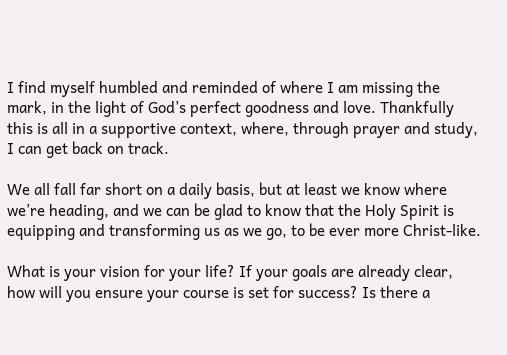I find myself humbled and reminded of where I am missing the mark, in the light of God’s perfect goodness and love. Thankfully this is all in a supportive context, where, through prayer and study, I can get back on track.

We all fall far short on a daily basis, but at least we know where we’re heading, and we can be glad to know that the Holy Spirit is equipping and transforming us as we go, to be ever more Christ-like.

What is your vision for your life? If your goals are already clear, how will you ensure your course is set for success? Is there a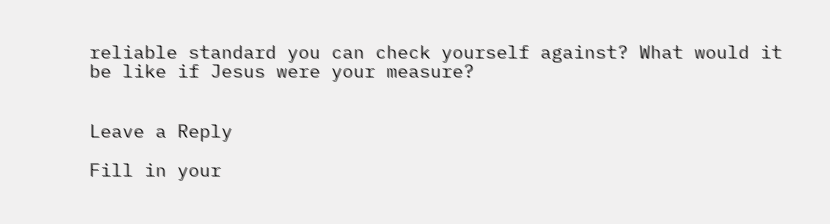reliable standard you can check yourself against? What would it be like if Jesus were your measure?


Leave a Reply

Fill in your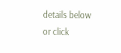details below or click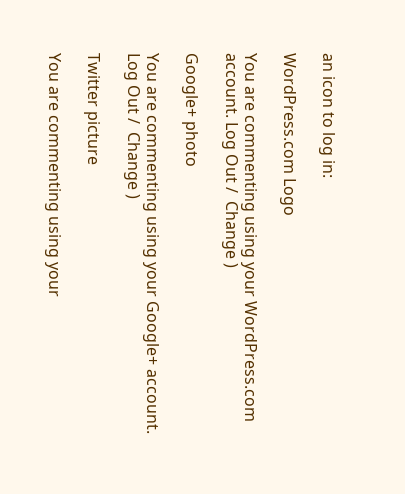an icon to log in:

WordPress.com Logo

You are commenting using your WordPress.com account. Log Out /  Change )

Google+ photo

You are commenting using your Google+ account. Log Out /  Change )

Twitter picture

You are commenting using your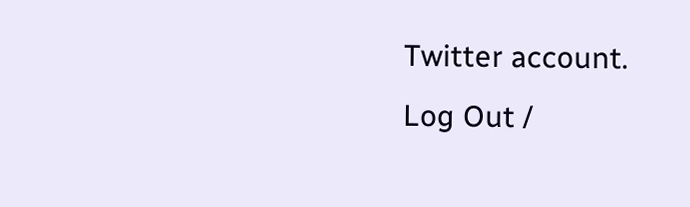Twitter account. Log Out /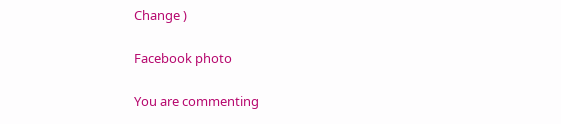Change )

Facebook photo

You are commenting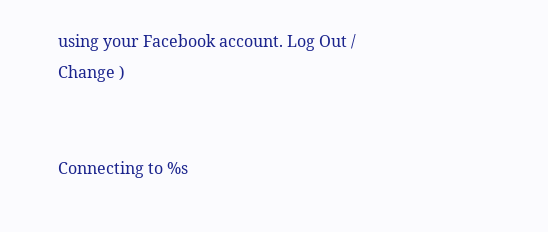using your Facebook account. Log Out /  Change )


Connecting to %s